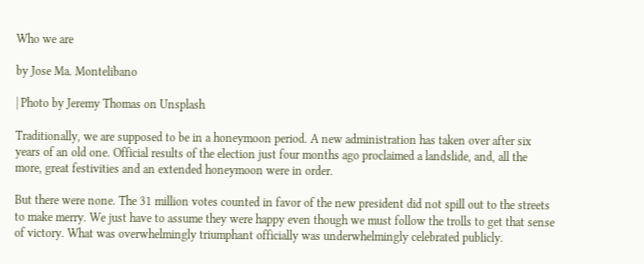Who we are

by Jose Ma. Montelibano

| Photo by Jeremy Thomas on Unsplash

Traditionally, we are supposed to be in a honeymoon period. A new administration has taken over after six years of an old one. Official results of the election just four months ago proclaimed a landslide, and, all the more, great festivities and an extended honeymoon were in order.

But there were none. The 31 million votes counted in favor of the new president did not spill out to the streets to make merry. We just have to assume they were happy even though we must follow the trolls to get that sense of victory. What was overwhelmingly triumphant officially was underwhelmingly celebrated publicly.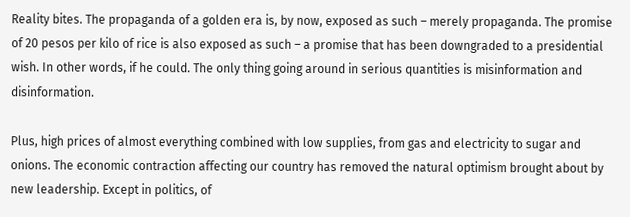Reality bites. The propaganda of a golden era is, by now, exposed as such – merely propaganda. The promise of 20 pesos per kilo of rice is also exposed as such – a promise that has been downgraded to a presidential wish. In other words, if he could. The only thing going around in serious quantities is misinformation and disinformation.

Plus, high prices of almost everything combined with low supplies, from gas and electricity to sugar and onions. The economic contraction affecting our country has removed the natural optimism brought about by new leadership. Except in politics, of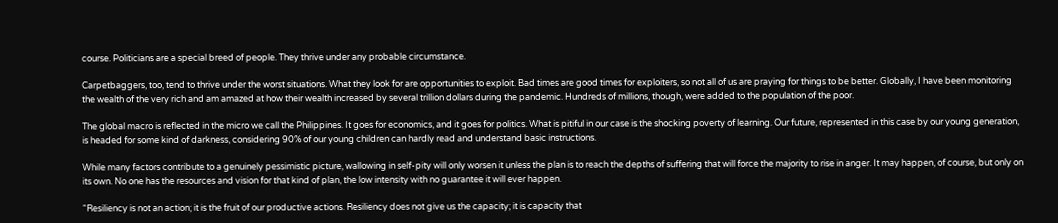course. Politicians are a special breed of people. They thrive under any probable circumstance.

Carpetbaggers, too, tend to thrive under the worst situations. What they look for are opportunities to exploit. Bad times are good times for exploiters, so not all of us are praying for things to be better. Globally, I have been monitoring the wealth of the very rich and am amazed at how their wealth increased by several trillion dollars during the pandemic. Hundreds of millions, though, were added to the population of the poor.

The global macro is reflected in the micro we call the Philippines. It goes for economics, and it goes for politics. What is pitiful in our case is the shocking poverty of learning. Our future, represented in this case by our young generation, is headed for some kind of darkness, considering 90% of our young children can hardly read and understand basic instructions.

While many factors contribute to a genuinely pessimistic picture, wallowing in self-pity will only worsen it unless the plan is to reach the depths of suffering that will force the majority to rise in anger. It may happen, of course, but only on its own. No one has the resources and vision for that kind of plan, the low intensity with no guarantee it will ever happen.

“Resiliency is not an action; it is the fruit of our productive actions. Resiliency does not give us the capacity; it is capacity that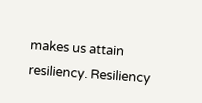makes us attain resiliency. Resiliency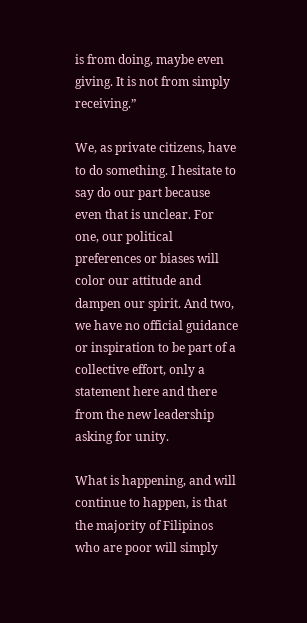is from doing, maybe even giving. It is not from simply receiving.”

We, as private citizens, have to do something. I hesitate to say do our part because even that is unclear. For one, our political preferences or biases will color our attitude and dampen our spirit. And two, we have no official guidance or inspiration to be part of a collective effort, only a statement here and there from the new leadership asking for unity.

What is happening, and will continue to happen, is that the majority of Filipinos who are poor will simply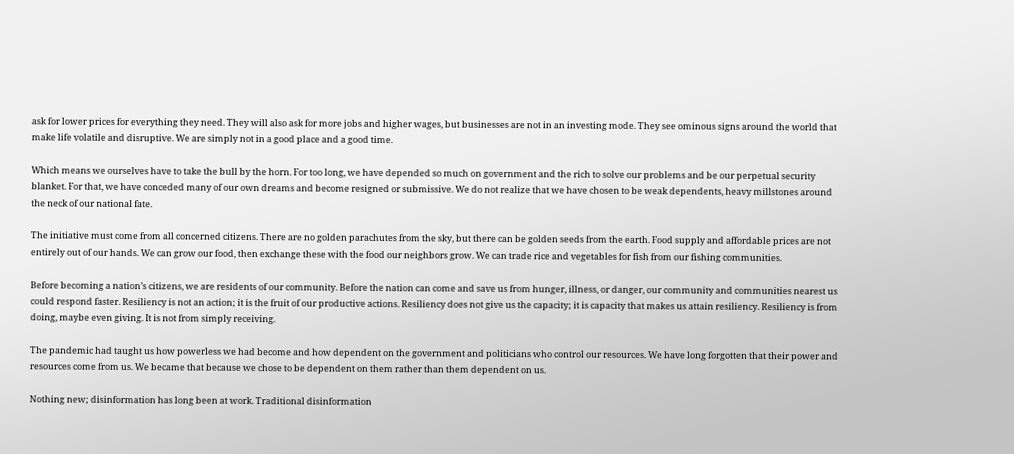ask for lower prices for everything they need. They will also ask for more jobs and higher wages, but businesses are not in an investing mode. They see ominous signs around the world that make life volatile and disruptive. We are simply not in a good place and a good time.

Which means we ourselves have to take the bull by the horn. For too long, we have depended so much on government and the rich to solve our problems and be our perpetual security blanket. For that, we have conceded many of our own dreams and become resigned or submissive. We do not realize that we have chosen to be weak dependents, heavy millstones around the neck of our national fate.

The initiative must come from all concerned citizens. There are no golden parachutes from the sky, but there can be golden seeds from the earth. Food supply and affordable prices are not entirely out of our hands. We can grow our food, then exchange these with the food our neighbors grow. We can trade rice and vegetables for fish from our fishing communities.

Before becoming a nation’s citizens, we are residents of our community. Before the nation can come and save us from hunger, illness, or danger, our community and communities nearest us could respond faster. Resiliency is not an action; it is the fruit of our productive actions. Resiliency does not give us the capacity; it is capacity that makes us attain resiliency. Resiliency is from doing, maybe even giving. It is not from simply receiving.

The pandemic had taught us how powerless we had become and how dependent on the government and politicians who control our resources. We have long forgotten that their power and resources come from us. We became that because we chose to be dependent on them rather than them dependent on us.

Nothing new; disinformation has long been at work. Traditional disinformation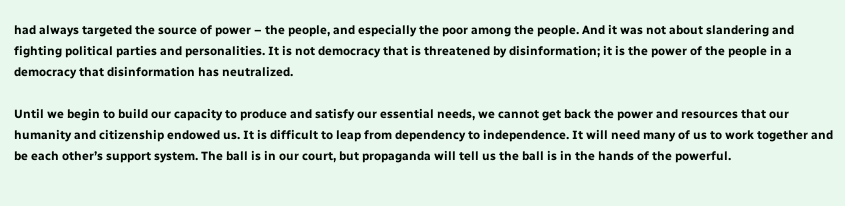had always targeted the source of power – the people, and especially the poor among the people. And it was not about slandering and fighting political parties and personalities. It is not democracy that is threatened by disinformation; it is the power of the people in a democracy that disinformation has neutralized.

Until we begin to build our capacity to produce and satisfy our essential needs, we cannot get back the power and resources that our humanity and citizenship endowed us. It is difficult to leap from dependency to independence. It will need many of us to work together and be each other’s support system. The ball is in our court, but propaganda will tell us the ball is in the hands of the powerful.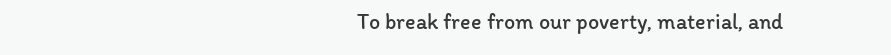To break free from our poverty, material, and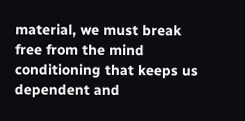material, we must break free from the mind conditioning that keeps us dependent and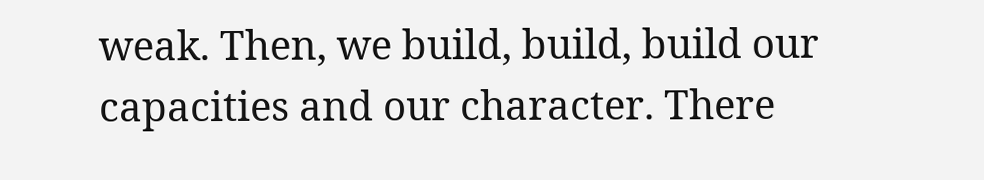weak. Then, we build, build, build our capacities and our character. There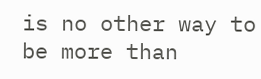is no other way to be more than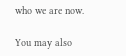who we are now.

You may also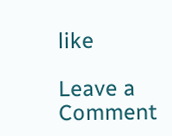like

Leave a Comment